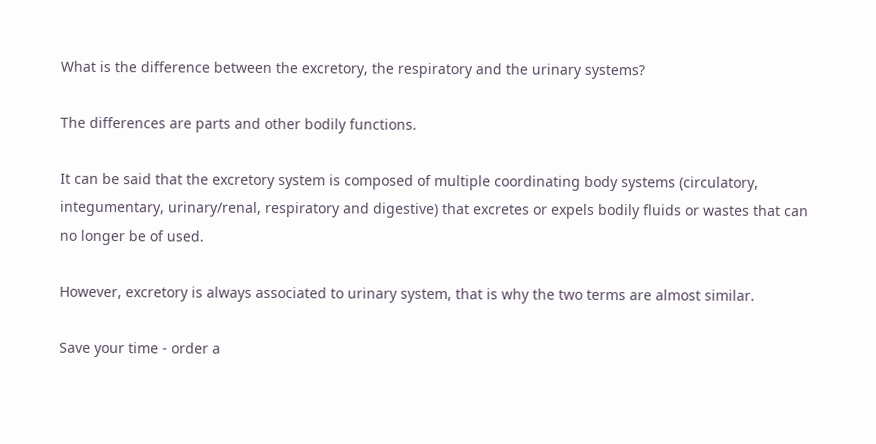What is the difference between the excretory, the respiratory and the urinary systems?

The differences are parts and other bodily functions.

It can be said that the excretory system is composed of multiple coordinating body systems (circulatory, integumentary, urinary/renal, respiratory and digestive) that excretes or expels bodily fluids or wastes that can no longer be of used.

However, excretory is always associated to urinary system, that is why the two terms are almost similar.

Save your time - order a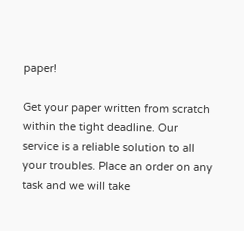paper!

Get your paper written from scratch within the tight deadline. Our service is a reliable solution to all your troubles. Place an order on any task and we will take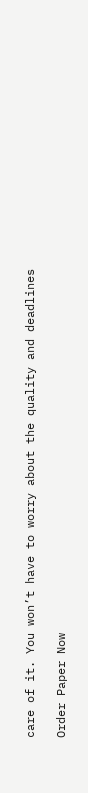care of it. You won’t have to worry about the quality and deadlines

Order Paper Now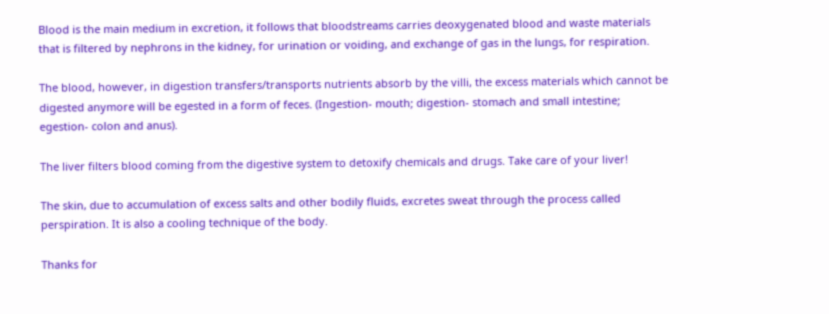Blood is the main medium in excretion, it follows that bloodstreams carries deoxygenated blood and waste materials that is filtered by nephrons in the kidney, for urination or voiding, and exchange of gas in the lungs, for respiration.

The blood, however, in digestion transfers/transports nutrients absorb by the villi, the excess materials which cannot be digested anymore will be egested in a form of feces. (Ingestion- mouth; digestion- stomach and small intestine; egestion- colon and anus).

The liver filters blood coming from the digestive system to detoxify chemicals and drugs. Take care of your liver!

The skin, due to accumulation of excess salts and other bodily fluids, excretes sweat through the process called perspiration. It is also a cooling technique of the body.

Thanks for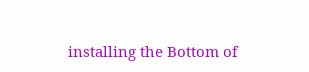installing the Bottom of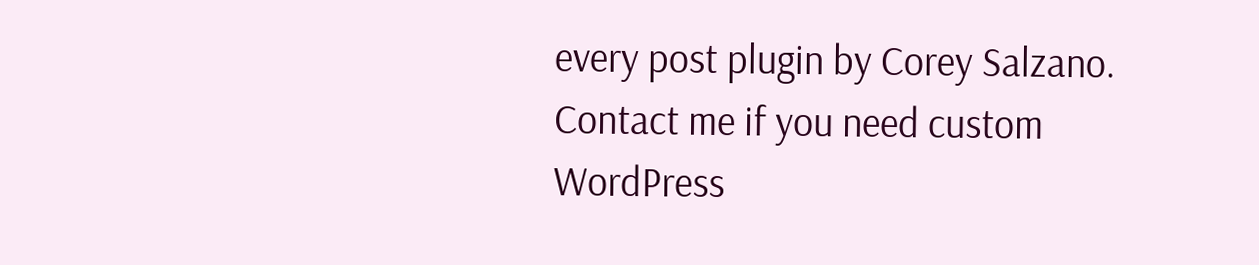every post plugin by Corey Salzano. Contact me if you need custom WordPress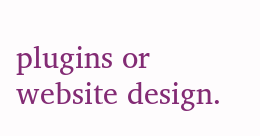plugins or website design.